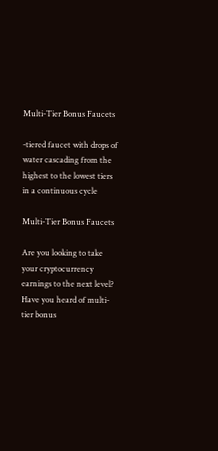Multi-Tier Bonus Faucets

-tiered faucet with drops of water cascading from the highest to the lowest tiers in a continuous cycle

Multi-Tier Bonus Faucets

Are you looking to take your cryptocurrency earnings to the next level? Have you heard of multi-tier bonus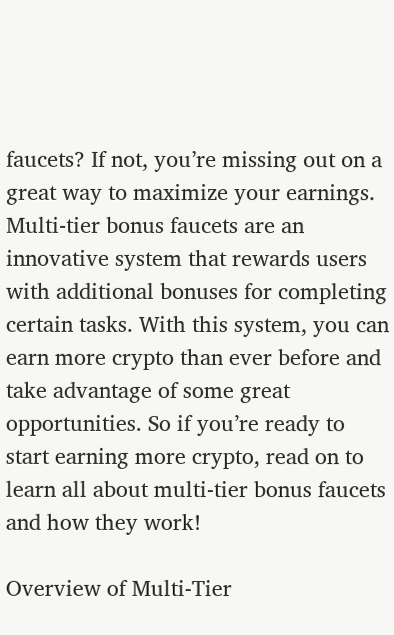faucets? If not, you’re missing out on a great way to maximize your earnings. Multi-tier bonus faucets are an innovative system that rewards users with additional bonuses for completing certain tasks. With this system, you can earn more crypto than ever before and take advantage of some great opportunities. So if you’re ready to start earning more crypto, read on to learn all about multi-tier bonus faucets and how they work!

Overview of Multi-Tier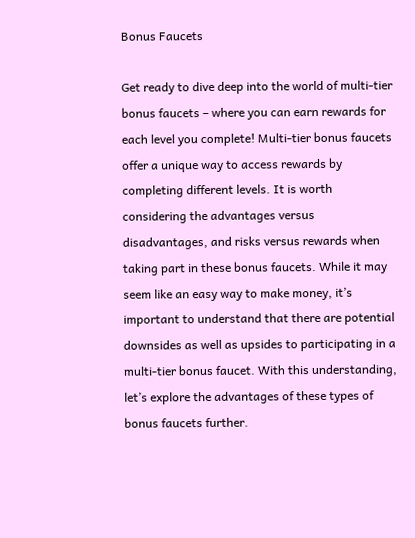Bonus Faucets

Get ready to dive deep into the world of multi-tier bonus faucets – where you can earn rewards for each level you complete! Multi-tier bonus faucets offer a unique way to access rewards by completing different levels. It is worth considering the advantages versus disadvantages, and risks versus rewards when taking part in these bonus faucets. While it may seem like an easy way to make money, it’s important to understand that there are potential downsides as well as upsides to participating in a multi-tier bonus faucet. With this understanding, let’s explore the advantages of these types of bonus faucets further.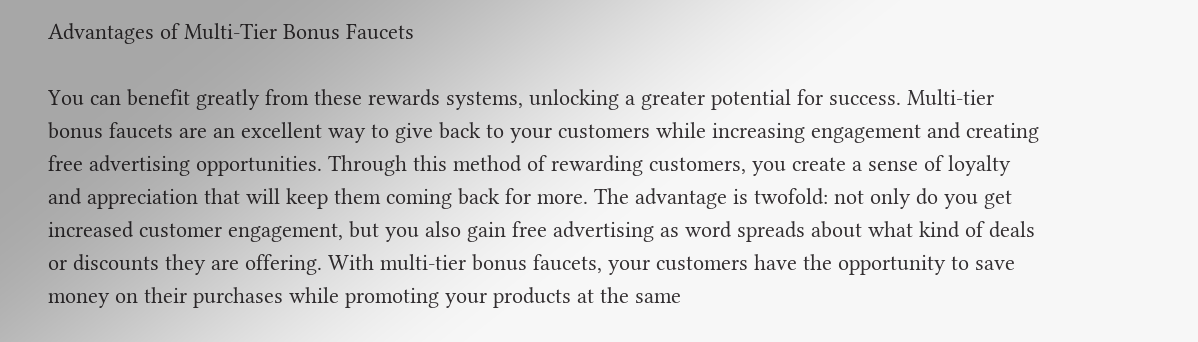Advantages of Multi-Tier Bonus Faucets

You can benefit greatly from these rewards systems, unlocking a greater potential for success. Multi-tier bonus faucets are an excellent way to give back to your customers while increasing engagement and creating free advertising opportunities. Through this method of rewarding customers, you create a sense of loyalty and appreciation that will keep them coming back for more. The advantage is twofold: not only do you get increased customer engagement, but you also gain free advertising as word spreads about what kind of deals or discounts they are offering. With multi-tier bonus faucets, your customers have the opportunity to save money on their purchases while promoting your products at the same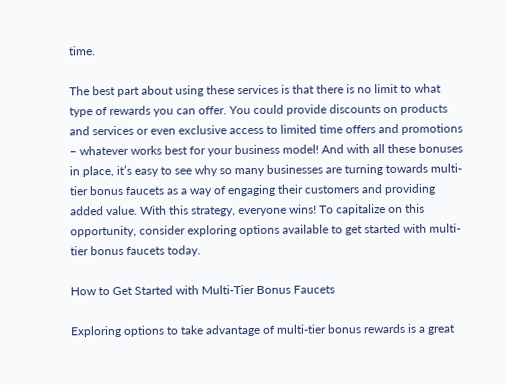time.

The best part about using these services is that there is no limit to what type of rewards you can offer. You could provide discounts on products and services or even exclusive access to limited time offers and promotions – whatever works best for your business model! And with all these bonuses in place, it’s easy to see why so many businesses are turning towards multi-tier bonus faucets as a way of engaging their customers and providing added value. With this strategy, everyone wins! To capitalize on this opportunity, consider exploring options available to get started with multi-tier bonus faucets today.

How to Get Started with Multi-Tier Bonus Faucets

Exploring options to take advantage of multi-tier bonus rewards is a great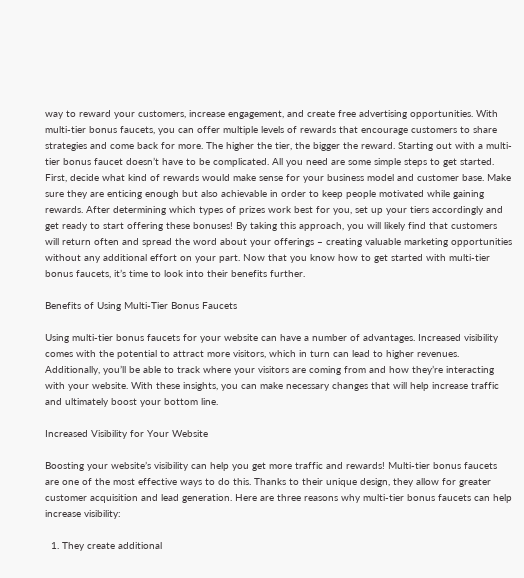way to reward your customers, increase engagement, and create free advertising opportunities. With multi-tier bonus faucets, you can offer multiple levels of rewards that encourage customers to share strategies and come back for more. The higher the tier, the bigger the reward. Starting out with a multi-tier bonus faucet doesn’t have to be complicated. All you need are some simple steps to get started. First, decide what kind of rewards would make sense for your business model and customer base. Make sure they are enticing enough but also achievable in order to keep people motivated while gaining rewards. After determining which types of prizes work best for you, set up your tiers accordingly and get ready to start offering these bonuses! By taking this approach, you will likely find that customers will return often and spread the word about your offerings – creating valuable marketing opportunities without any additional effort on your part. Now that you know how to get started with multi-tier bonus faucets, it’s time to look into their benefits further.

Benefits of Using Multi-Tier Bonus Faucets

Using multi-tier bonus faucets for your website can have a number of advantages. Increased visibility comes with the potential to attract more visitors, which in turn can lead to higher revenues. Additionally, you’ll be able to track where your visitors are coming from and how they’re interacting with your website. With these insights, you can make necessary changes that will help increase traffic and ultimately boost your bottom line.

Increased Visibility for Your Website

Boosting your website’s visibility can help you get more traffic and rewards! Multi-tier bonus faucets are one of the most effective ways to do this. Thanks to their unique design, they allow for greater customer acquisition and lead generation. Here are three reasons why multi-tier bonus faucets can help increase visibility:

  1. They create additional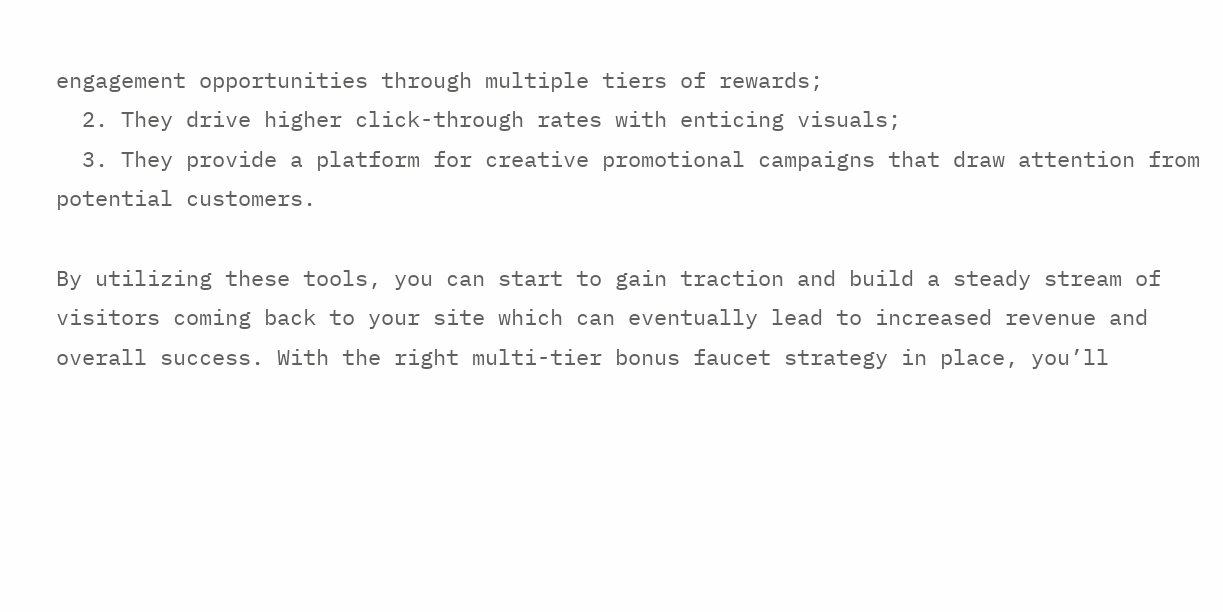engagement opportunities through multiple tiers of rewards;
  2. They drive higher click-through rates with enticing visuals;
  3. They provide a platform for creative promotional campaigns that draw attention from potential customers.

By utilizing these tools, you can start to gain traction and build a steady stream of visitors coming back to your site which can eventually lead to increased revenue and overall success. With the right multi-tier bonus faucet strategy in place, you’ll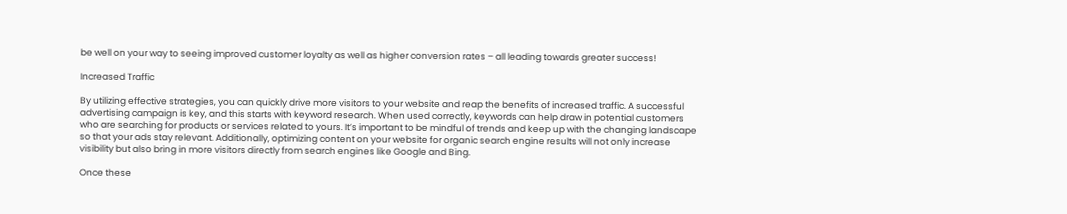be well on your way to seeing improved customer loyalty as well as higher conversion rates – all leading towards greater success!

Increased Traffic

By utilizing effective strategies, you can quickly drive more visitors to your website and reap the benefits of increased traffic. A successful advertising campaign is key, and this starts with keyword research. When used correctly, keywords can help draw in potential customers who are searching for products or services related to yours. It’s important to be mindful of trends and keep up with the changing landscape so that your ads stay relevant. Additionally, optimizing content on your website for organic search engine results will not only increase visibility but also bring in more visitors directly from search engines like Google and Bing.

Once these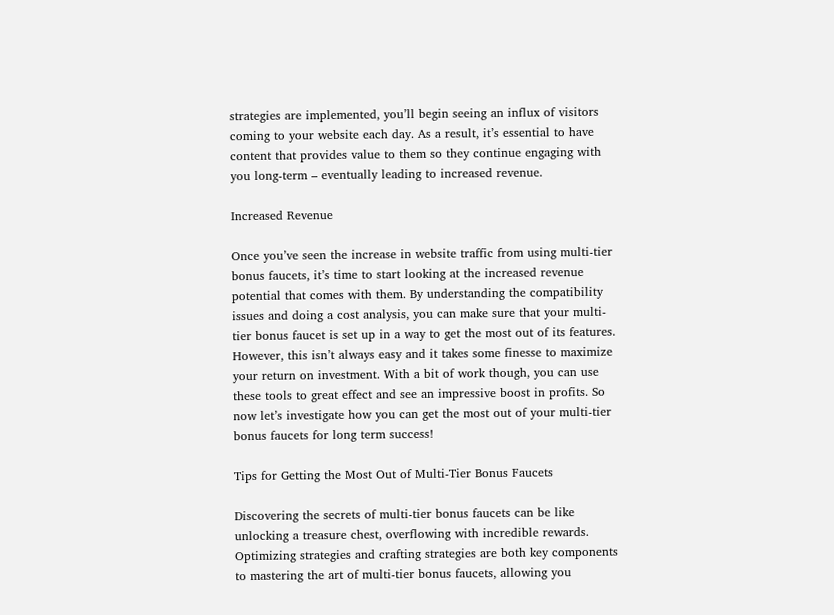strategies are implemented, you’ll begin seeing an influx of visitors coming to your website each day. As a result, it’s essential to have content that provides value to them so they continue engaging with you long-term – eventually leading to increased revenue.

Increased Revenue

Once you’ve seen the increase in website traffic from using multi-tier bonus faucets, it’s time to start looking at the increased revenue potential that comes with them. By understanding the compatibility issues and doing a cost analysis, you can make sure that your multi-tier bonus faucet is set up in a way to get the most out of its features. However, this isn’t always easy and it takes some finesse to maximize your return on investment. With a bit of work though, you can use these tools to great effect and see an impressive boost in profits. So now let’s investigate how you can get the most out of your multi-tier bonus faucets for long term success!

Tips for Getting the Most Out of Multi-Tier Bonus Faucets

Discovering the secrets of multi-tier bonus faucets can be like unlocking a treasure chest, overflowing with incredible rewards. Optimizing strategies and crafting strategies are both key components to mastering the art of multi-tier bonus faucets, allowing you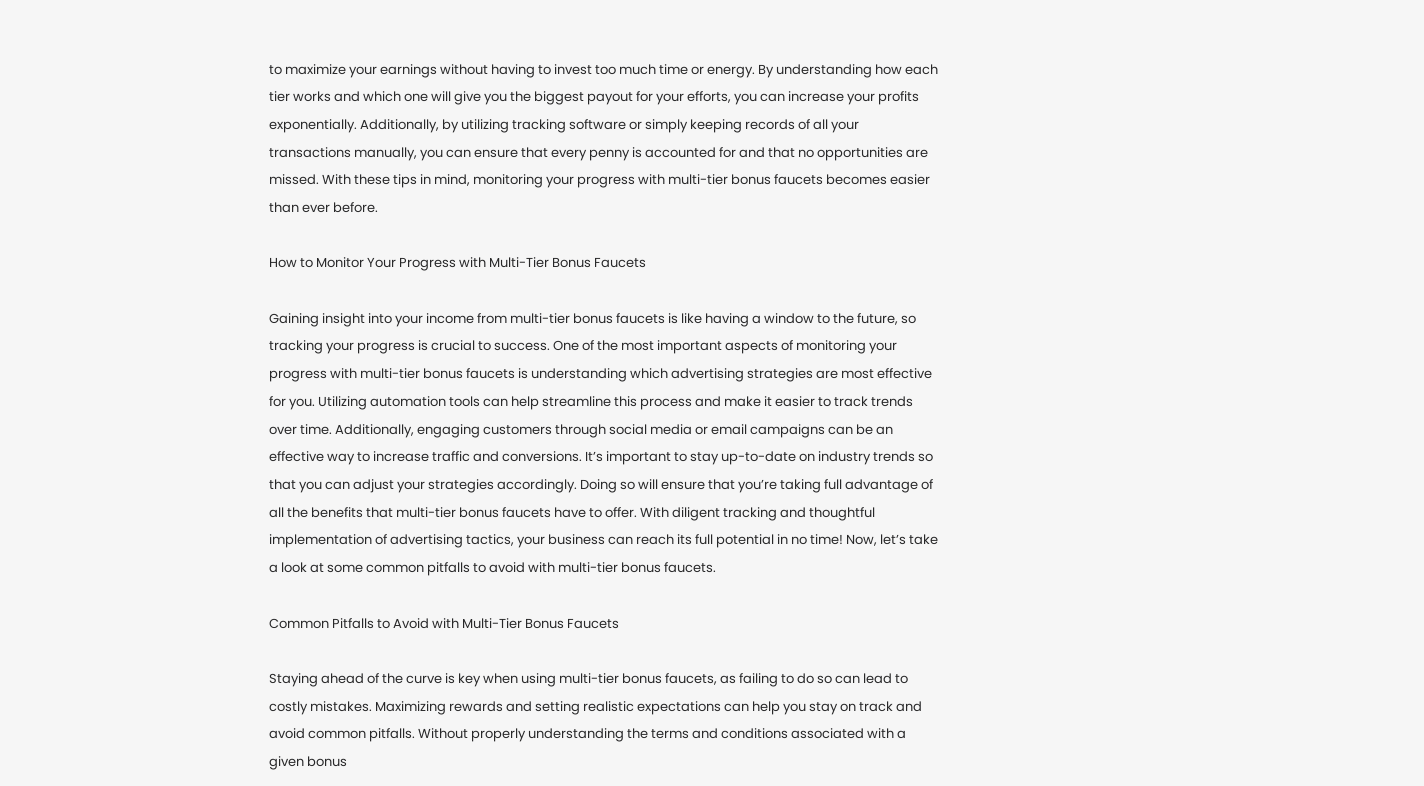to maximize your earnings without having to invest too much time or energy. By understanding how each tier works and which one will give you the biggest payout for your efforts, you can increase your profits exponentially. Additionally, by utilizing tracking software or simply keeping records of all your transactions manually, you can ensure that every penny is accounted for and that no opportunities are missed. With these tips in mind, monitoring your progress with multi-tier bonus faucets becomes easier than ever before.

How to Monitor Your Progress with Multi-Tier Bonus Faucets

Gaining insight into your income from multi-tier bonus faucets is like having a window to the future, so tracking your progress is crucial to success. One of the most important aspects of monitoring your progress with multi-tier bonus faucets is understanding which advertising strategies are most effective for you. Utilizing automation tools can help streamline this process and make it easier to track trends over time. Additionally, engaging customers through social media or email campaigns can be an effective way to increase traffic and conversions. It’s important to stay up-to-date on industry trends so that you can adjust your strategies accordingly. Doing so will ensure that you’re taking full advantage of all the benefits that multi-tier bonus faucets have to offer. With diligent tracking and thoughtful implementation of advertising tactics, your business can reach its full potential in no time! Now, let’s take a look at some common pitfalls to avoid with multi-tier bonus faucets.

Common Pitfalls to Avoid with Multi-Tier Bonus Faucets

Staying ahead of the curve is key when using multi-tier bonus faucets, as failing to do so can lead to costly mistakes. Maximizing rewards and setting realistic expectations can help you stay on track and avoid common pitfalls. Without properly understanding the terms and conditions associated with a given bonus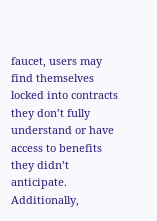faucet, users may find themselves locked into contracts they don’t fully understand or have access to benefits they didn’t anticipate. Additionally,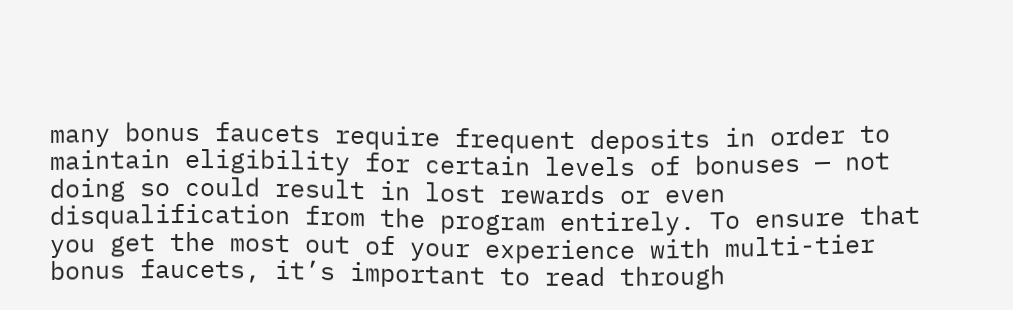many bonus faucets require frequent deposits in order to maintain eligibility for certain levels of bonuses — not doing so could result in lost rewards or even disqualification from the program entirely. To ensure that you get the most out of your experience with multi-tier bonus faucets, it’s important to read through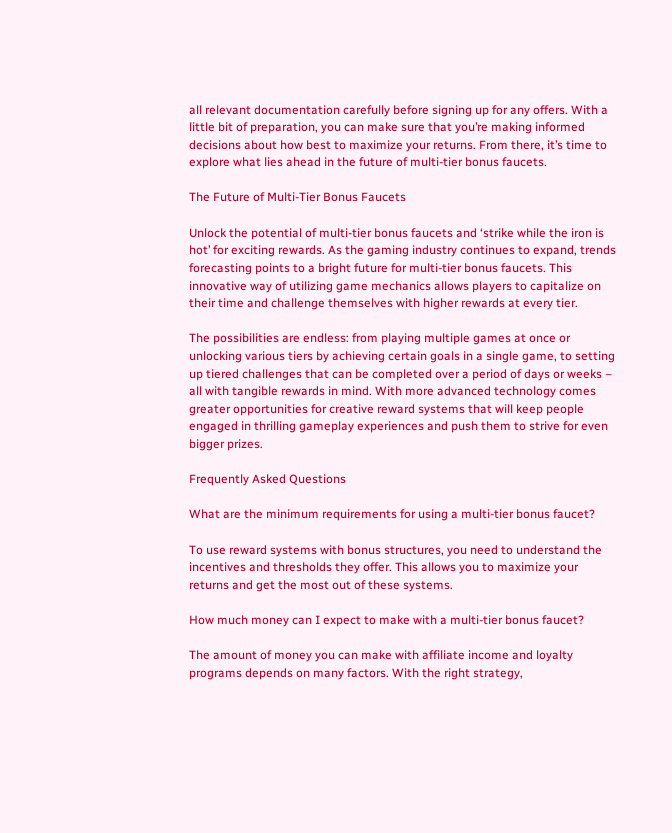all relevant documentation carefully before signing up for any offers. With a little bit of preparation, you can make sure that you’re making informed decisions about how best to maximize your returns. From there, it’s time to explore what lies ahead in the future of multi-tier bonus faucets.

The Future of Multi-Tier Bonus Faucets

Unlock the potential of multi-tier bonus faucets and ‘strike while the iron is hot’ for exciting rewards. As the gaming industry continues to expand, trends forecasting points to a bright future for multi-tier bonus faucets. This innovative way of utilizing game mechanics allows players to capitalize on their time and challenge themselves with higher rewards at every tier.

The possibilities are endless: from playing multiple games at once or unlocking various tiers by achieving certain goals in a single game, to setting up tiered challenges that can be completed over a period of days or weeks – all with tangible rewards in mind. With more advanced technology comes greater opportunities for creative reward systems that will keep people engaged in thrilling gameplay experiences and push them to strive for even bigger prizes.

Frequently Asked Questions

What are the minimum requirements for using a multi-tier bonus faucet?

To use reward systems with bonus structures, you need to understand the incentives and thresholds they offer. This allows you to maximize your returns and get the most out of these systems.

How much money can I expect to make with a multi-tier bonus faucet?

The amount of money you can make with affiliate income and loyalty programs depends on many factors. With the right strategy,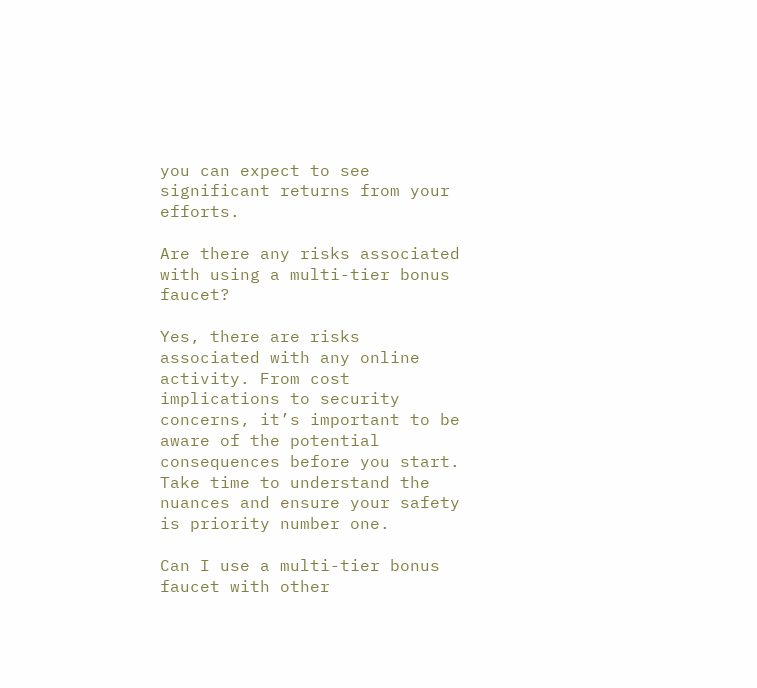you can expect to see significant returns from your efforts.

Are there any risks associated with using a multi-tier bonus faucet?

Yes, there are risks associated with any online activity. From cost implications to security concerns, it’s important to be aware of the potential consequences before you start. Take time to understand the nuances and ensure your safety is priority number one.

Can I use a multi-tier bonus faucet with other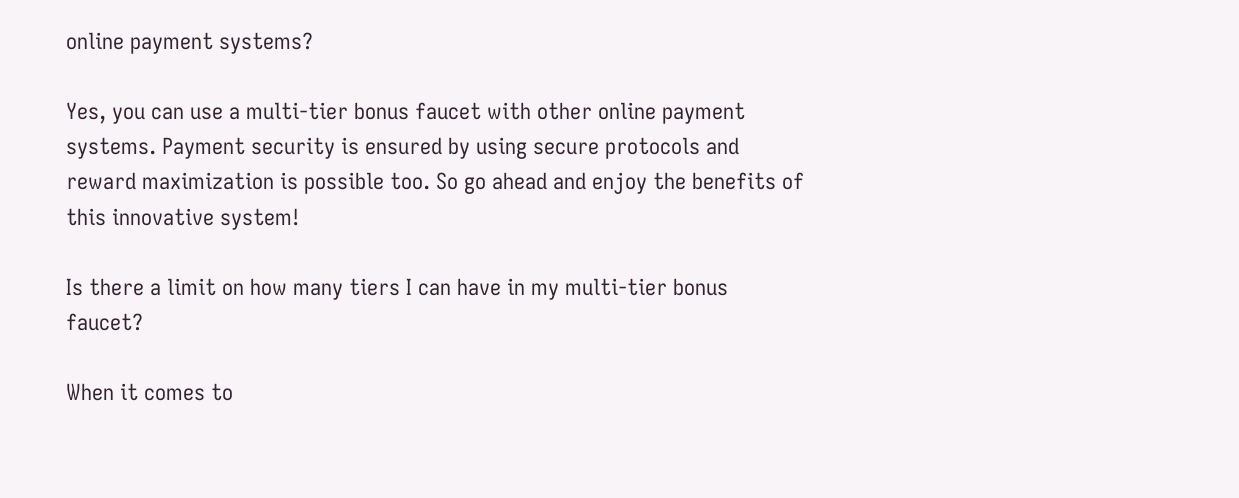online payment systems?

Yes, you can use a multi-tier bonus faucet with other online payment systems. Payment security is ensured by using secure protocols and reward maximization is possible too. So go ahead and enjoy the benefits of this innovative system!

Is there a limit on how many tiers I can have in my multi-tier bonus faucet?

When it comes to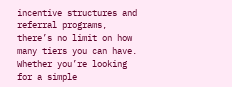incentive structures and referral programs, there’s no limit on how many tiers you can have. Whether you’re looking for a simple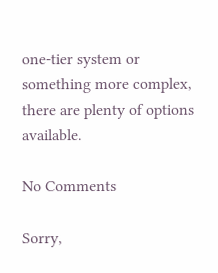one-tier system or something more complex, there are plenty of options available.

No Comments

Sorry,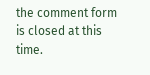the comment form is closed at this time.